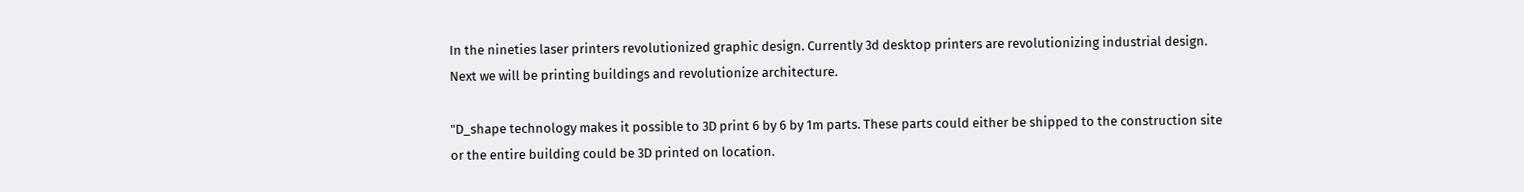In the nineties laser printers revolutionized graphic design. Currently 3d desktop printers are revolutionizing industrial design. Next we will be printing buildings and revolutionize architecture.

"D_shape technology makes it possible to 3D print 6 by 6 by 1m parts. These parts could either be shipped to the construction site or the entire building could be 3D printed on location.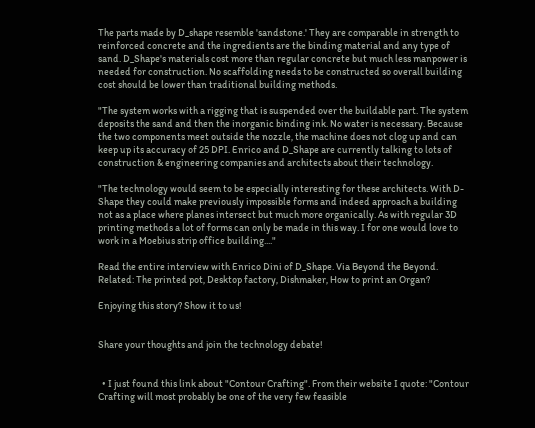The parts made by D_shape resemble 'sandstone.' They are comparable in strength to reinforced concrete and the ingredients are the binding material and any type of sand. D_Shape's materials cost more than regular concrete but much less manpower is needed for construction. No scaffolding needs to be constructed so overall building cost should be lower than traditional building methods.

"The system works with a rigging that is suspended over the buildable part. The system deposits the sand and then the inorganic binding ink. No water is necessary. Because the two components meet outside the nozzle, the machine does not clog up and can keep up its accuracy of 25 DPI. Enrico and D_Shape are currently talking to lots of construction & engineering companies and architects about their technology.

"The technology would seem to be especially interesting for these architects. With D-Shape they could make previously impossible forms and indeed approach a building not as a place where planes intersect but much more organically. As with regular 3D printing methods a lot of forms can only be made in this way. I for one would love to work in a Moebius strip office building...."

Read the entire interview with Enrico Dini of D_Shape. Via Beyond the Beyond. Related: The printed pot, Desktop factory, Dishmaker, How to print an Organ?

Enjoying this story? Show it to us!


Share your thoughts and join the technology debate!


  • I just found this link about "Contour Crafting". From their website I quote: "Contour Crafting will most probably be one of the very few feasible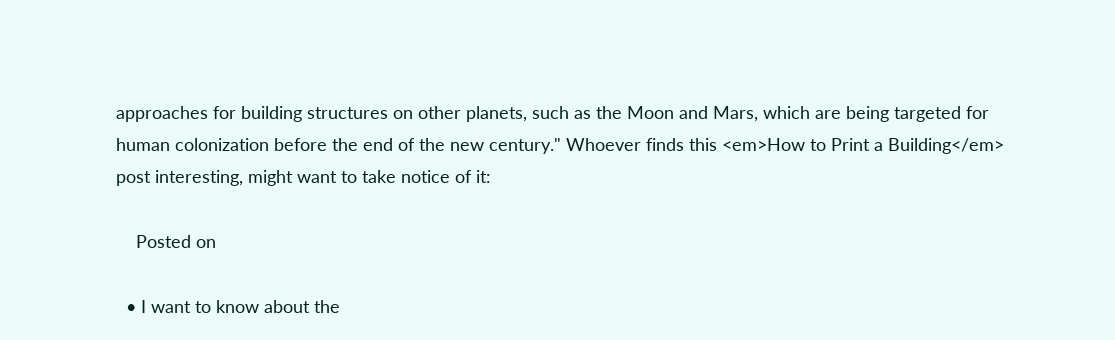approaches for building structures on other planets, such as the Moon and Mars, which are being targeted for human colonization before the end of the new century." Whoever finds this <em>How to Print a Building</em> post interesting, might want to take notice of it:

    Posted on

  • I want to know about the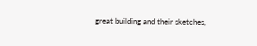great building and their sketches,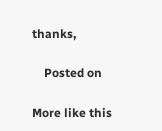thanks,

    Posted on

More like this